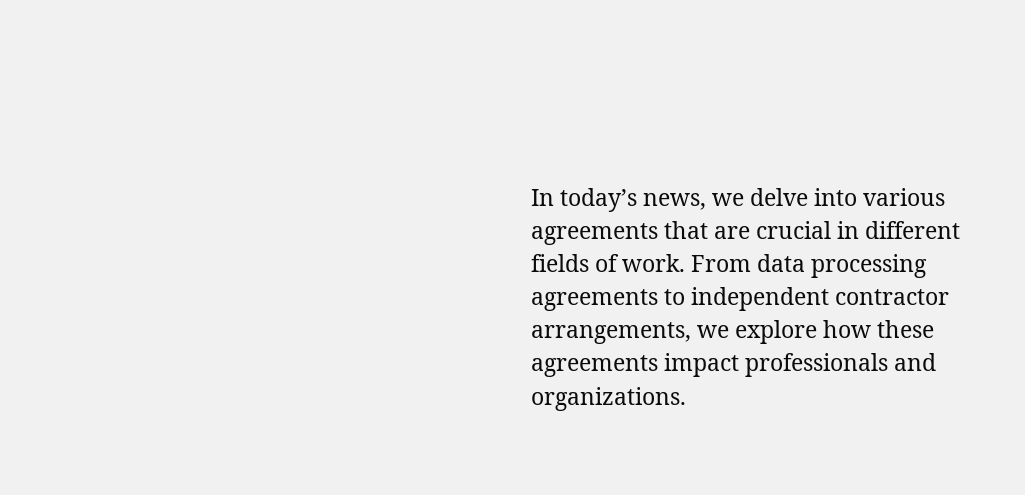In today’s news, we delve into various agreements that are crucial in different fields of work. From data processing agreements to independent contractor arrangements, we explore how these agreements impact professionals and organizations.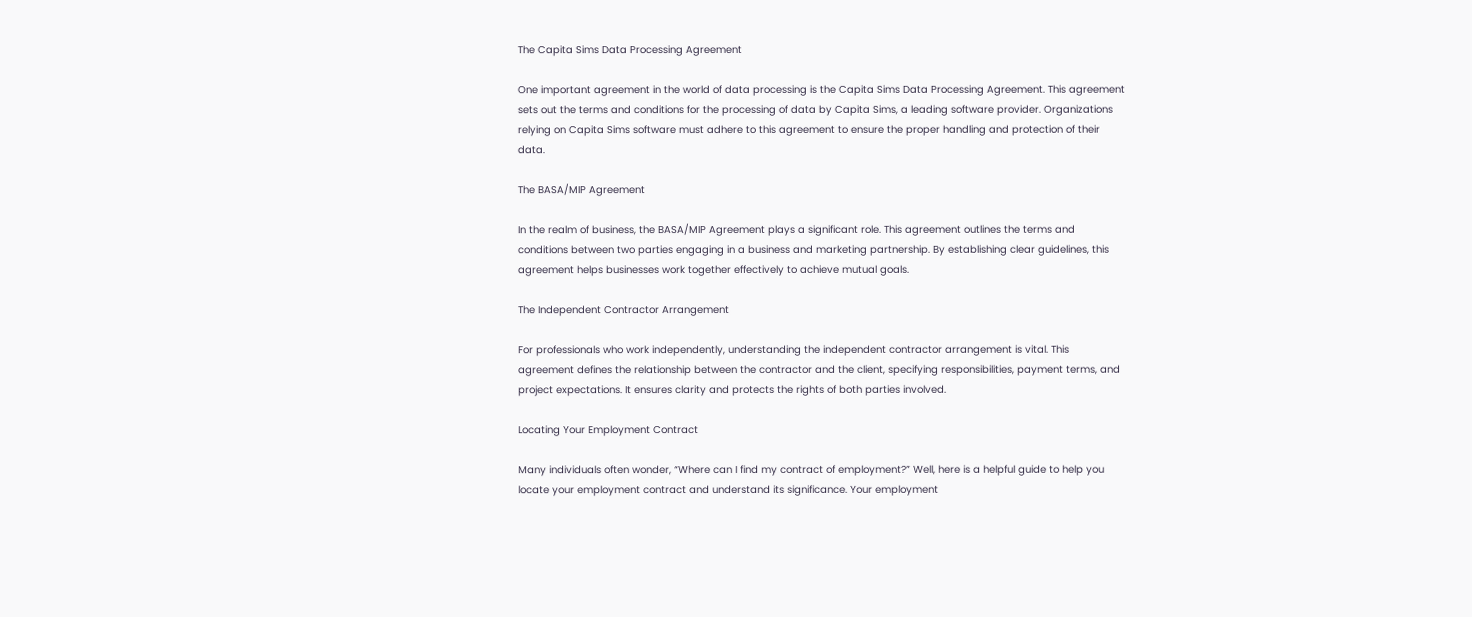The Capita Sims Data Processing Agreement

One important agreement in the world of data processing is the Capita Sims Data Processing Agreement. This agreement sets out the terms and conditions for the processing of data by Capita Sims, a leading software provider. Organizations relying on Capita Sims software must adhere to this agreement to ensure the proper handling and protection of their data.

The BASA/MIP Agreement

In the realm of business, the BASA/MIP Agreement plays a significant role. This agreement outlines the terms and conditions between two parties engaging in a business and marketing partnership. By establishing clear guidelines, this agreement helps businesses work together effectively to achieve mutual goals.

The Independent Contractor Arrangement

For professionals who work independently, understanding the independent contractor arrangement is vital. This agreement defines the relationship between the contractor and the client, specifying responsibilities, payment terms, and project expectations. It ensures clarity and protects the rights of both parties involved.

Locating Your Employment Contract

Many individuals often wonder, “Where can I find my contract of employment?” Well, here is a helpful guide to help you locate your employment contract and understand its significance. Your employment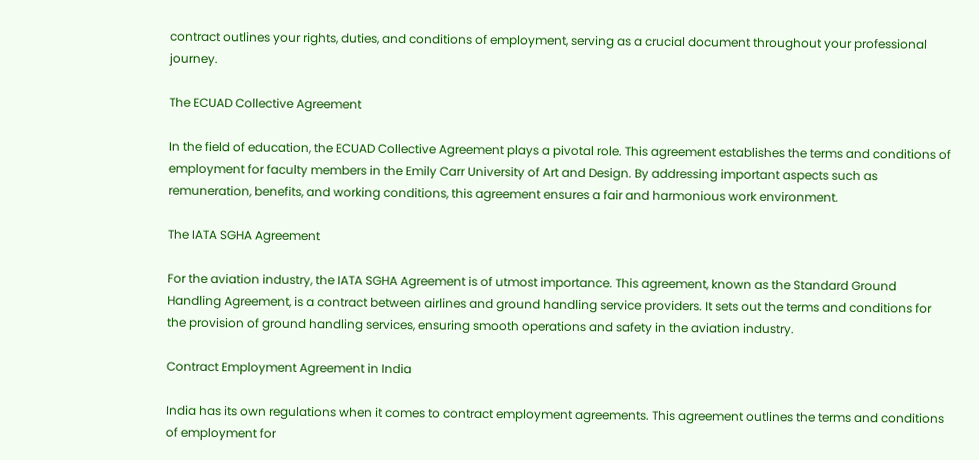contract outlines your rights, duties, and conditions of employment, serving as a crucial document throughout your professional journey.

The ECUAD Collective Agreement

In the field of education, the ECUAD Collective Agreement plays a pivotal role. This agreement establishes the terms and conditions of employment for faculty members in the Emily Carr University of Art and Design. By addressing important aspects such as remuneration, benefits, and working conditions, this agreement ensures a fair and harmonious work environment.

The IATA SGHA Agreement

For the aviation industry, the IATA SGHA Agreement is of utmost importance. This agreement, known as the Standard Ground Handling Agreement, is a contract between airlines and ground handling service providers. It sets out the terms and conditions for the provision of ground handling services, ensuring smooth operations and safety in the aviation industry.

Contract Employment Agreement in India

India has its own regulations when it comes to contract employment agreements. This agreement outlines the terms and conditions of employment for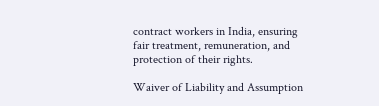contract workers in India, ensuring fair treatment, remuneration, and protection of their rights.

Waiver of Liability and Assumption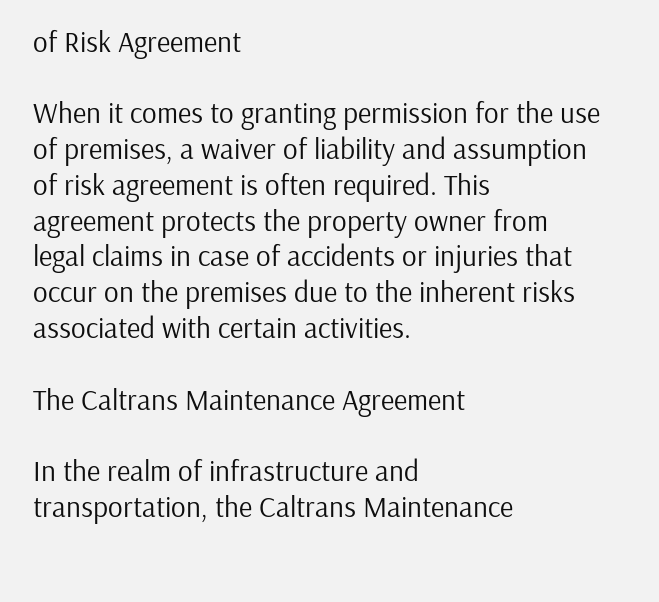of Risk Agreement

When it comes to granting permission for the use of premises, a waiver of liability and assumption of risk agreement is often required. This agreement protects the property owner from legal claims in case of accidents or injuries that occur on the premises due to the inherent risks associated with certain activities.

The Caltrans Maintenance Agreement

In the realm of infrastructure and transportation, the Caltrans Maintenance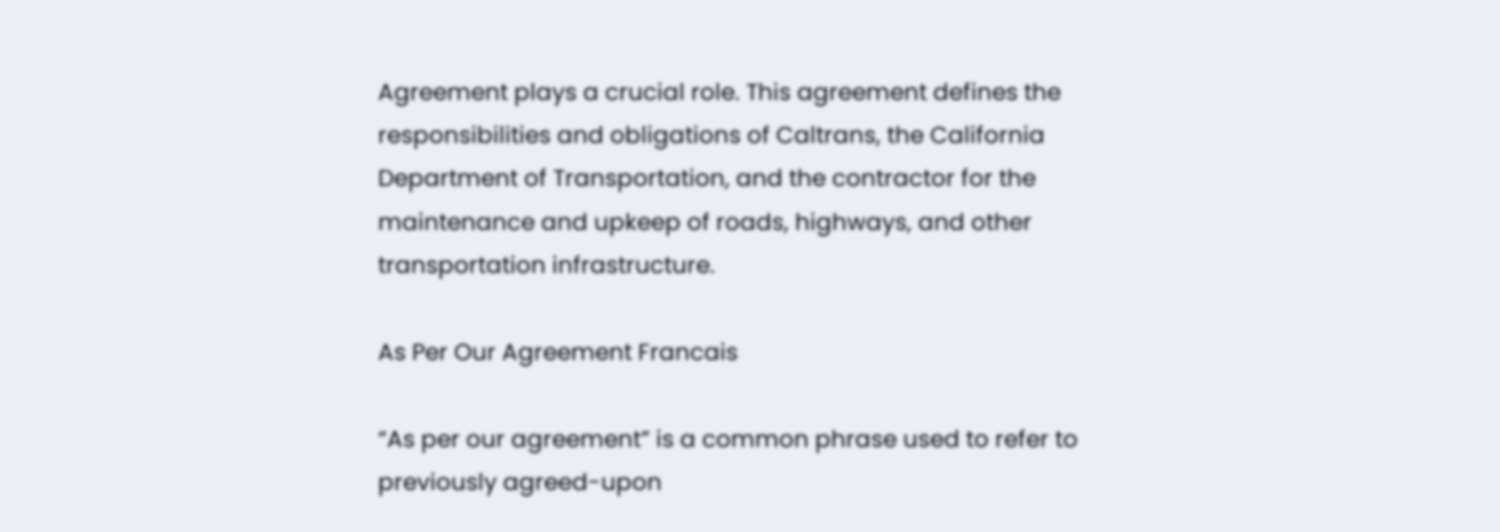Agreement plays a crucial role. This agreement defines the responsibilities and obligations of Caltrans, the California Department of Transportation, and the contractor for the maintenance and upkeep of roads, highways, and other transportation infrastructure.

As Per Our Agreement Francais

“As per our agreement” is a common phrase used to refer to previously agreed-upon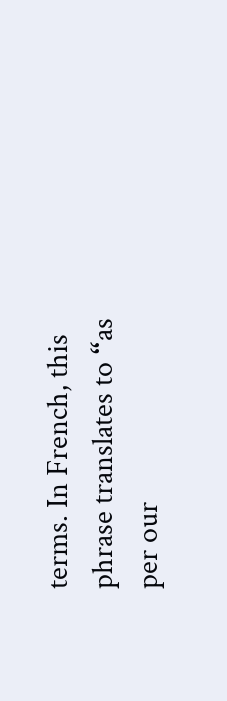terms. In French, this phrase translates to “as per our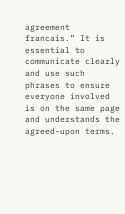agreement francais.” It is essential to communicate clearly and use such phrases to ensure everyone involved is on the same page and understands the agreed-upon terms.